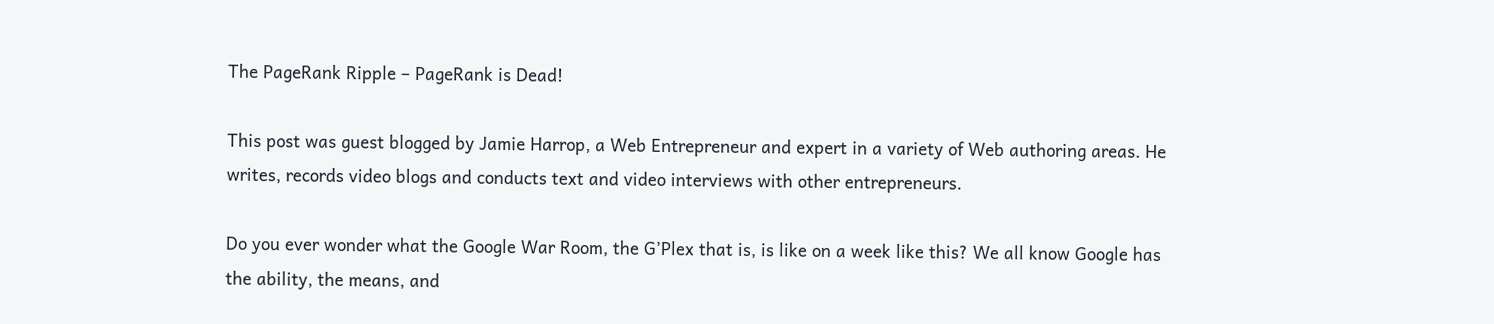The PageRank Ripple – PageRank is Dead!

This post was guest blogged by Jamie Harrop, a Web Entrepreneur and expert in a variety of Web authoring areas. He writes, records video blogs and conducts text and video interviews with other entrepreneurs.

Do you ever wonder what the Google War Room, the G’Plex that is, is like on a week like this? We all know Google has the ability, the means, and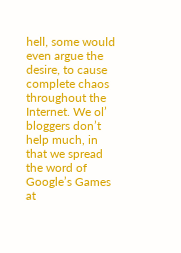hell, some would even argue the desire, to cause complete chaos throughout the Internet. We ol’ bloggers don’t help much, in that we spread the word of Google’s Games at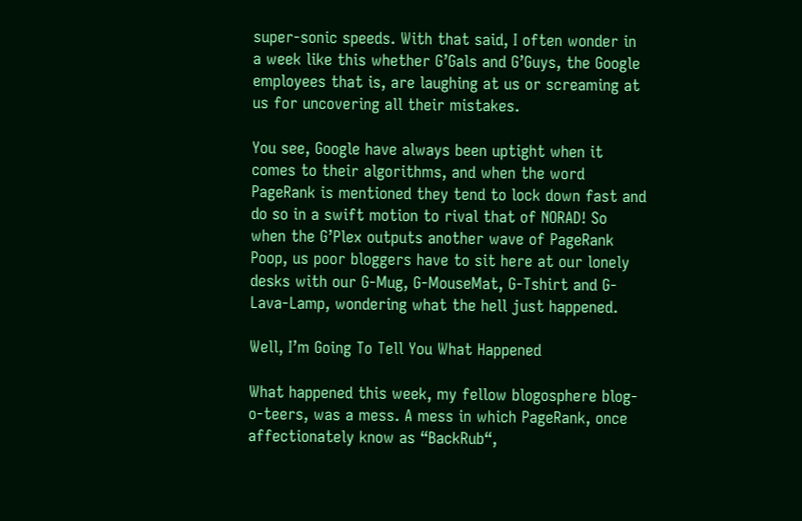super-sonic speeds. With that said, I often wonder in a week like this whether G’Gals and G’Guys, the Google employees that is, are laughing at us or screaming at us for uncovering all their mistakes.

You see, Google have always been uptight when it comes to their algorithms, and when the word PageRank is mentioned they tend to lock down fast and do so in a swift motion to rival that of NORAD! So when the G’Plex outputs another wave of PageRank Poop, us poor bloggers have to sit here at our lonely desks with our G-Mug, G-MouseMat, G-Tshirt and G-Lava-Lamp, wondering what the hell just happened.

Well, I’m Going To Tell You What Happened

What happened this week, my fellow blogosphere blog-o-teers, was a mess. A mess in which PageRank, once affectionately know as “BackRub“,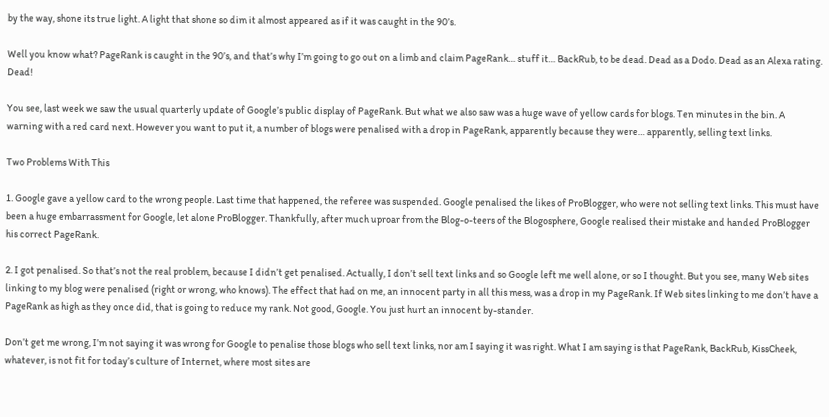by the way, shone its true light. A light that shone so dim it almost appeared as if it was caught in the 90’s.

Well you know what? PageRank is caught in the 90’s, and that’s why I’m going to go out on a limb and claim PageRank… stuff it… BackRub, to be dead. Dead as a Dodo. Dead as an Alexa rating. Dead!

You see, last week we saw the usual quarterly update of Google’s public display of PageRank. But what we also saw was a huge wave of yellow cards for blogs. Ten minutes in the bin. A warning with a red card next. However you want to put it, a number of blogs were penalised with a drop in PageRank, apparently because they were… apparently, selling text links.

Two Problems With This

1. Google gave a yellow card to the wrong people. Last time that happened, the referee was suspended. Google penalised the likes of ProBlogger, who were not selling text links. This must have been a huge embarrassment for Google, let alone ProBlogger. Thankfully, after much uproar from the Blog-o-teers of the Blogosphere, Google realised their mistake and handed ProBlogger his correct PageRank.

2. I got penalised. So that’s not the real problem, because I didn’t get penalised. Actually, I don’t sell text links and so Google left me well alone, or so I thought. But you see, many Web sites linking to my blog were penalised (right or wrong, who knows). The effect that had on me, an innocent party in all this mess, was a drop in my PageRank. If Web sites linking to me don’t have a PageRank as high as they once did, that is going to reduce my rank. Not good, Google. You just hurt an innocent by-stander.

Don’t get me wrong, I’m not saying it was wrong for Google to penalise those blogs who sell text links, nor am I saying it was right. What I am saying is that PageRank, BackRub, KissCheek, whatever, is not fit for today’s culture of Internet, where most sites are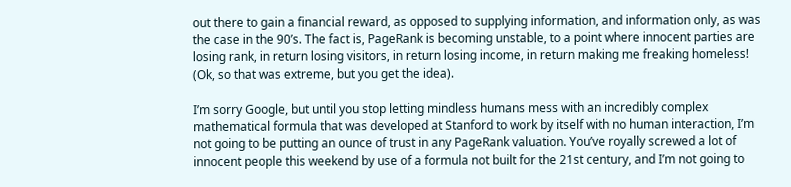out there to gain a financial reward, as opposed to supplying information, and information only, as was the case in the 90’s. The fact is, PageRank is becoming unstable, to a point where innocent parties are losing rank, in return losing visitors, in return losing income, in return making me freaking homeless! (Ok, so that was extreme, but you get the idea).

I’m sorry Google, but until you stop letting mindless humans mess with an incredibly complex mathematical formula that was developed at Stanford to work by itself with no human interaction, I’m not going to be putting an ounce of trust in any PageRank valuation. You’ve royally screwed a lot of innocent people this weekend by use of a formula not built for the 21st century, and I’m not going to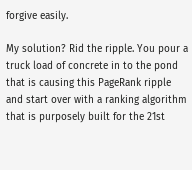forgive easily.

My solution? Rid the ripple. You pour a truck load of concrete in to the pond that is causing this PageRank ripple and start over with a ranking algorithm that is purposely built for the 21st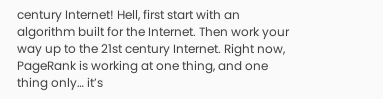century Internet! Hell, first start with an algorithm built for the Internet. Then work your way up to the 21st century Internet. Right now, PageRank is working at one thing, and one thing only… it’s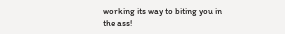working its way to biting you in the ass!